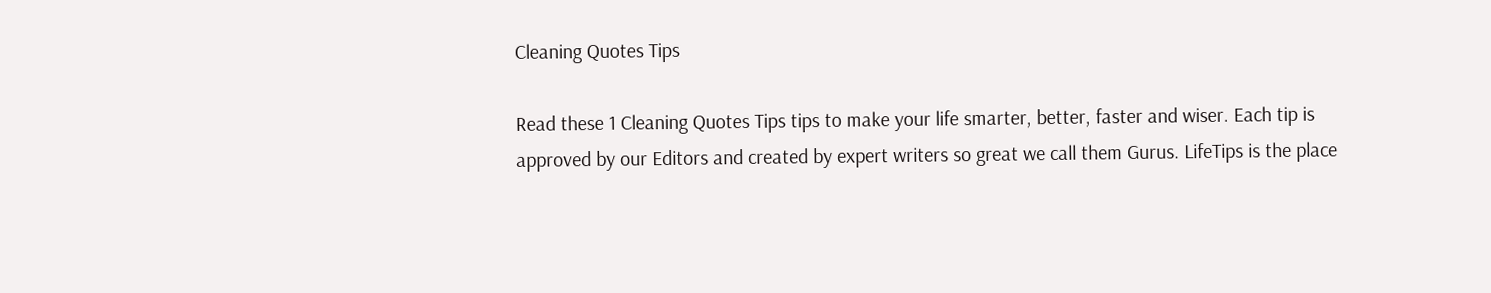Cleaning Quotes Tips

Read these 1 Cleaning Quotes Tips tips to make your life smarter, better, faster and wiser. Each tip is approved by our Editors and created by expert writers so great we call them Gurus. LifeTips is the place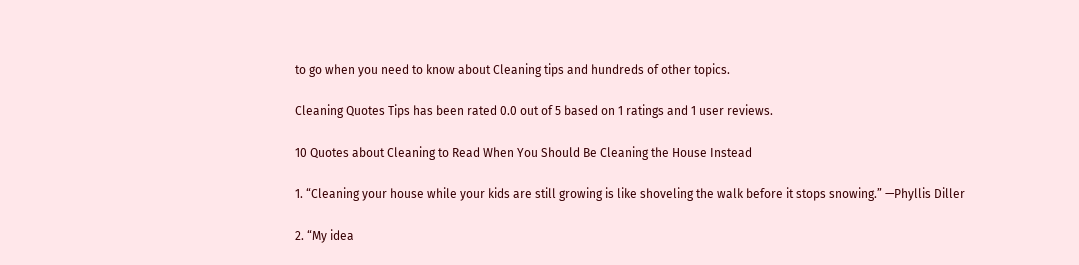to go when you need to know about Cleaning tips and hundreds of other topics.

Cleaning Quotes Tips has been rated 0.0 out of 5 based on 1 ratings and 1 user reviews.

10 Quotes about Cleaning to Read When You Should Be Cleaning the House Instead

1. “Cleaning your house while your kids are still growing is like shoveling the walk before it stops snowing.” —Phyllis Diller

2. “My idea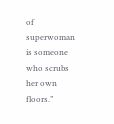of superwoman is someone who scrubs her own floors.”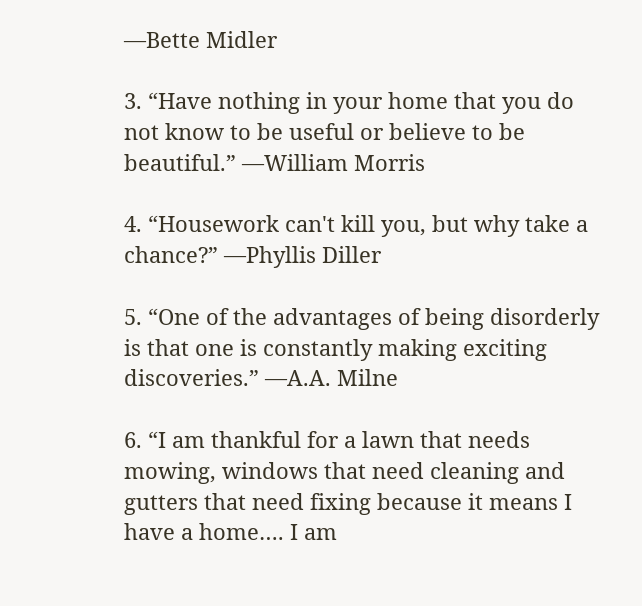—Bette Midler

3. “Have nothing in your home that you do not know to be useful or believe to be beautiful.” —William Morris

4. “Housework can't kill you, but why take a chance?” —Phyllis Diller

5. “One of the advantages of being disorderly is that one is constantly making exciting discoveries.” —A.A. Milne

6. “I am thankful for a lawn that needs mowing, windows that need cleaning and gutters that need fixing because it means I have a home…. I am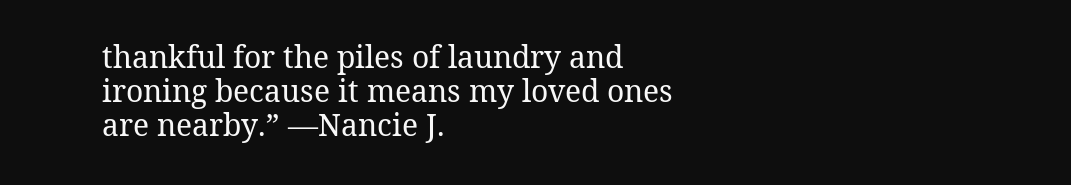thankful for the piles of laundry and ironing because it means my loved ones are nearby.” —Nancie J.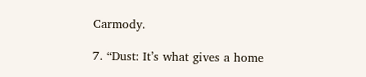Carmody.

7. “Dust: It’s what gives a home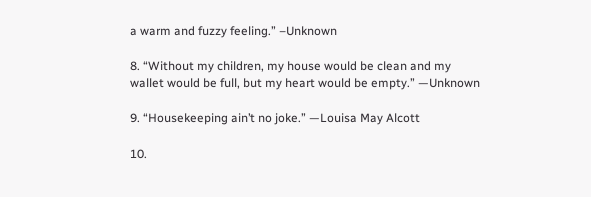a warm and fuzzy feeling.” –Unknown

8. “Without my children, my house would be clean and my wallet would be full, but my heart would be empty.” —Unknown

9. “Housekeeping ain’t no joke.” —Louisa May Alcott

10.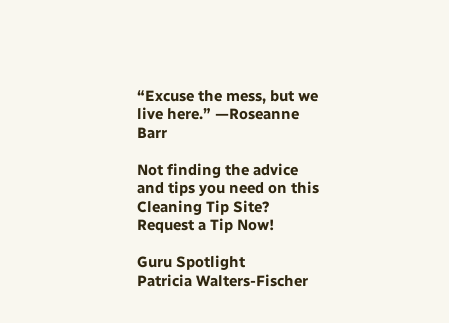“Excuse the mess, but we live here.” —Roseanne Barr

Not finding the advice and tips you need on this Cleaning Tip Site? Request a Tip Now!

Guru Spotlight
Patricia Walters-Fischer